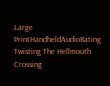Large PrintHandheldAudioRating
Twisting The Hellmouth Crossing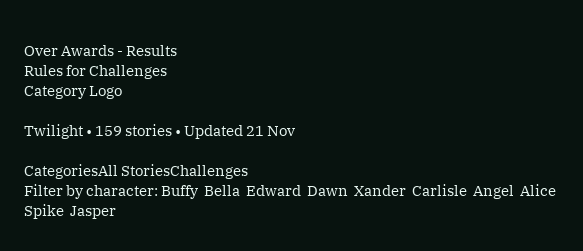Over Awards - Results
Rules for Challenges
Category Logo

Twilight • 159 stories • Updated 21 Nov

CategoriesAll StoriesChallenges
Filter by character: Buffy  Bella  Edward  Dawn  Xander  Carlisle  Angel  Alice  Spike  Jasper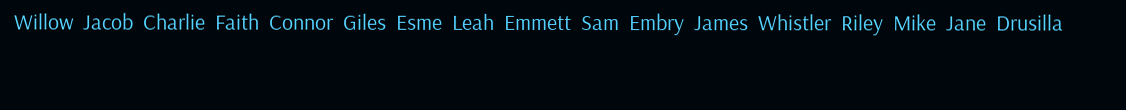Willow  Jacob  Charlie  Faith  Connor  Giles  Esme  Leah  Emmett  Sam  Embry  James  Whistler  Riley  Mike  Jane  Drusilla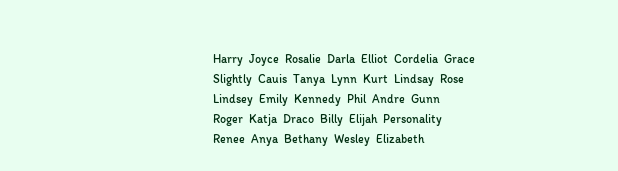Harry  Joyce  Rosalie  Darla  Elliot  Cordelia  Grace  Slightly  Cauis  Tanya  Lynn  Kurt  Lindsay  Rose  Lindsey  Emily  Kennedy  Phil  Andre  Gunn  Roger  Katja  Draco  Billy  Elijah  Personality  Renee  Anya  Bethany  Wesley  Elizabeth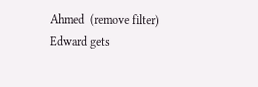Ahmed  (remove filter)
Edward gets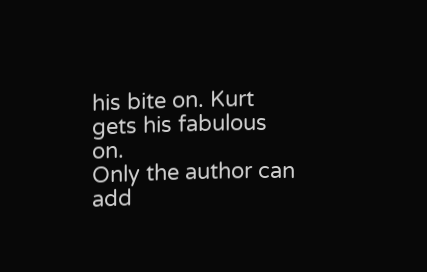his bite on. Kurt gets his fabulous on.
Only the author can add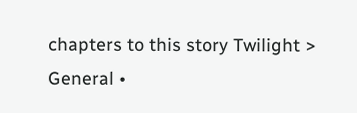chapters to this story Twilight > General •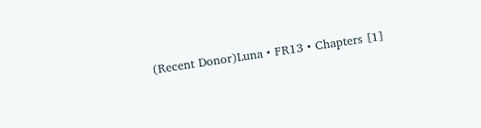(Recent Donor)Luna • FR13 • Chapters [1]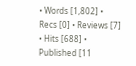• Words [1,802] • Recs [0] • Reviews [7] • Hits [688] • Published [11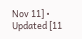Nov 11] • Updated [11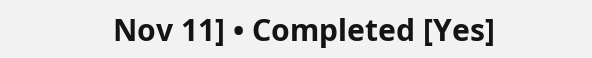Nov 11] • Completed [Yes]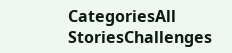CategoriesAll StoriesChallenges